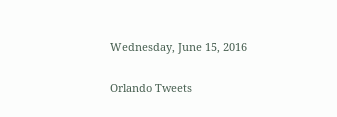Wednesday, June 15, 2016

Orlando Tweets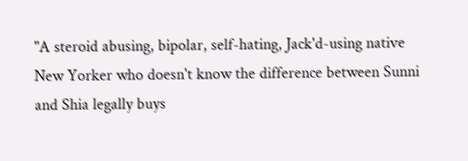"A steroid abusing, bipolar, self-hating, Jack'd-using native New Yorker who doesn't know the difference between Sunni and Shia legally buys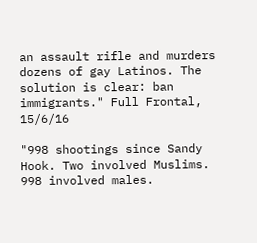an assault rifle and murders dozens of gay Latinos. The solution is clear: ban immigrants." Full Frontal, 15/6/16

"998 shootings since Sandy Hook. Two involved Muslims. 998 involved males.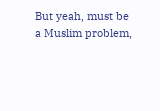But yeah, must be a Muslim problem,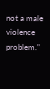not a male violence problem."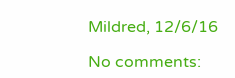Mildred, 12/6/16

No comments: